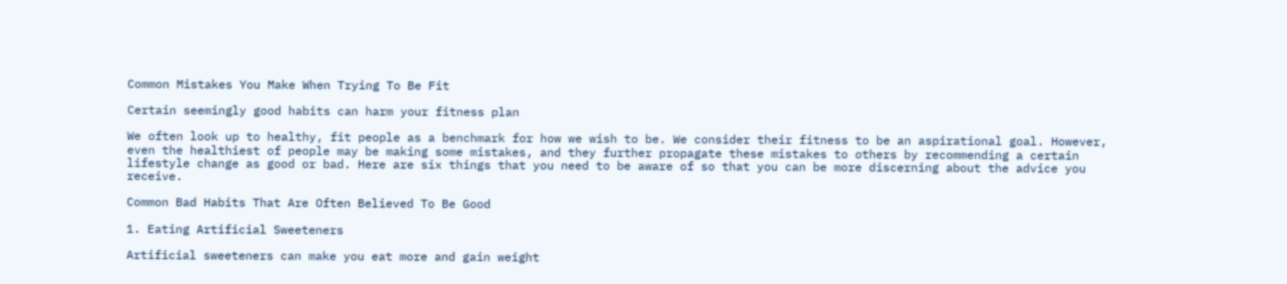Common Mistakes You Make When Trying To Be Fit

Certain seemingly good habits can harm your fitness plan

We often look up to healthy, fit people as a benchmark for how we wish to be. We consider their fitness to be an aspirational goal. However, even the healthiest of people may be making some mistakes, and they further propagate these mistakes to others by recommending a certain lifestyle change as good or bad. Here are six things that you need to be aware of so that you can be more discerning about the advice you receive.

Common Bad Habits That Are Often Believed To Be Good

1. Eating Artificial Sweeteners

Artificial sweeteners can make you eat more and gain weight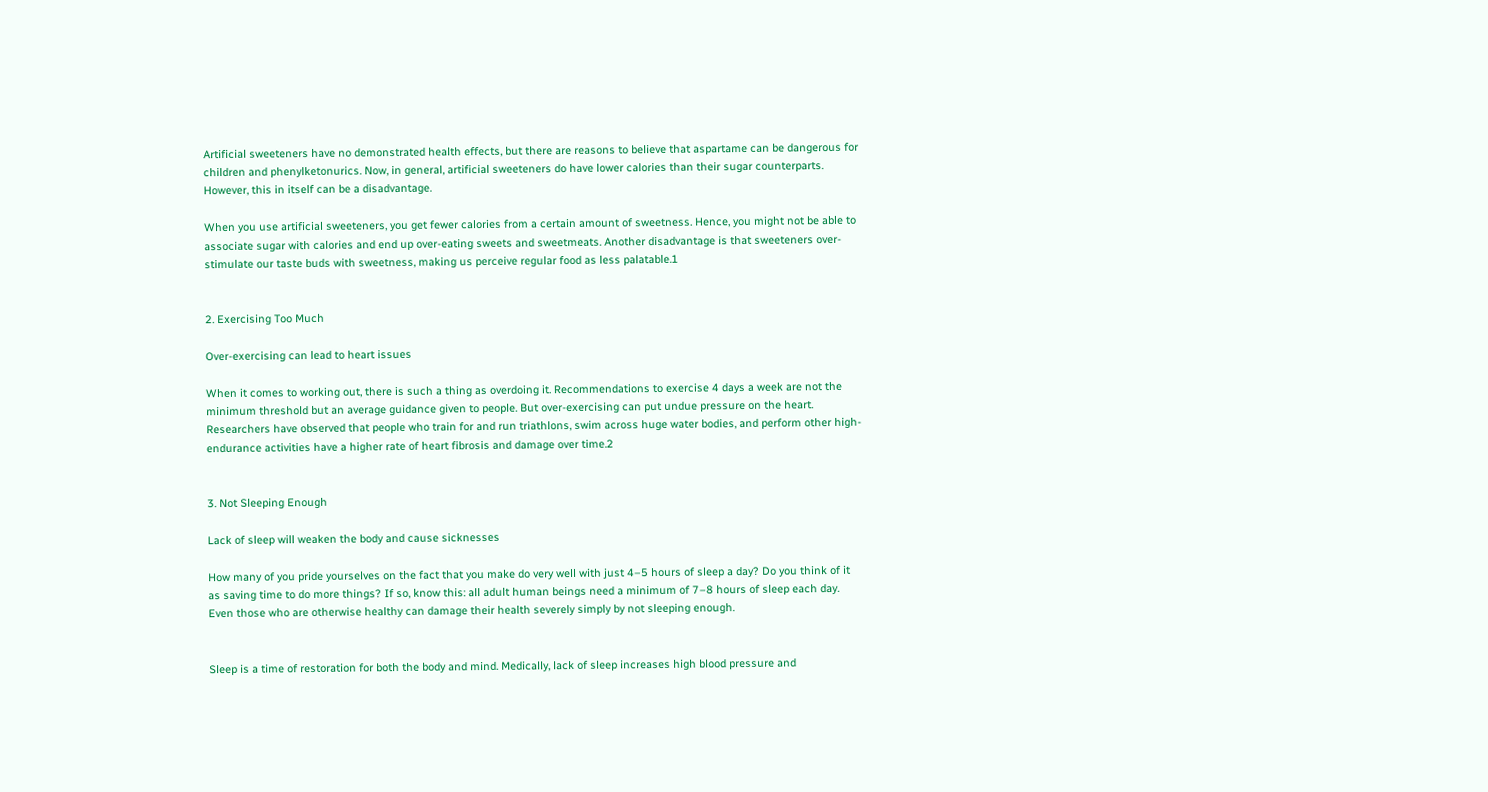Artificial sweeteners have no demonstrated health effects, but there are reasons to believe that aspartame can be dangerous for children and phenylketonurics. Now, in general, artificial sweeteners do have lower calories than their sugar counterparts. However, this in itself can be a disadvantage.

When you use artificial sweeteners, you get fewer calories from a certain amount of sweetness. Hence, you might not be able to associate sugar with calories and end up over-eating sweets and sweetmeats. Another disadvantage is that sweeteners over-stimulate our taste buds with sweetness, making us perceive regular food as less palatable.1


2. Exercising Too Much

Over-exercising can lead to heart issues

When it comes to working out, there is such a thing as overdoing it. Recommendations to exercise 4 days a week are not the minimum threshold but an average guidance given to people. But over-exercising can put undue pressure on the heart. Researchers have observed that people who train for and run triathlons, swim across huge water bodies, and perform other high-endurance activities have a higher rate of heart fibrosis and damage over time.2


3. Not Sleeping Enough

Lack of sleep will weaken the body and cause sicknesses

How many of you pride yourselves on the fact that you make do very well with just 4–5 hours of sleep a day? Do you think of it as saving time to do more things? If so, know this: all adult human beings need a minimum of 7–8 hours of sleep each day. Even those who are otherwise healthy can damage their health severely simply by not sleeping enough.


Sleep is a time of restoration for both the body and mind. Medically, lack of sleep increases high blood pressure and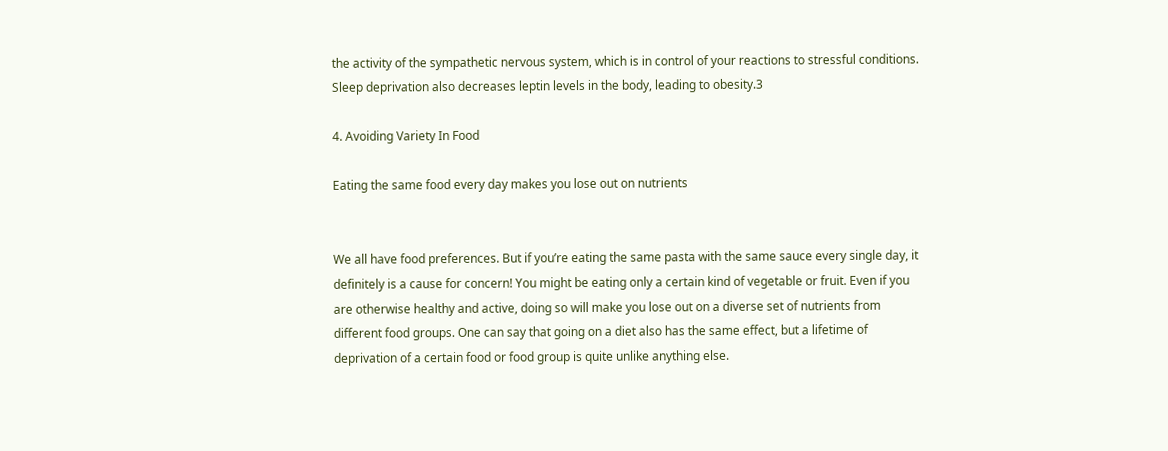the activity of the sympathetic nervous system, which is in control of your reactions to stressful conditions. Sleep deprivation also decreases leptin levels in the body, leading to obesity.3

4. Avoiding Variety In Food

Eating the same food every day makes you lose out on nutrients


We all have food preferences. But if you’re eating the same pasta with the same sauce every single day, it definitely is a cause for concern! You might be eating only a certain kind of vegetable or fruit. Even if you are otherwise healthy and active, doing so will make you lose out on a diverse set of nutrients from different food groups. One can say that going on a diet also has the same effect, but a lifetime of deprivation of a certain food or food group is quite unlike anything else.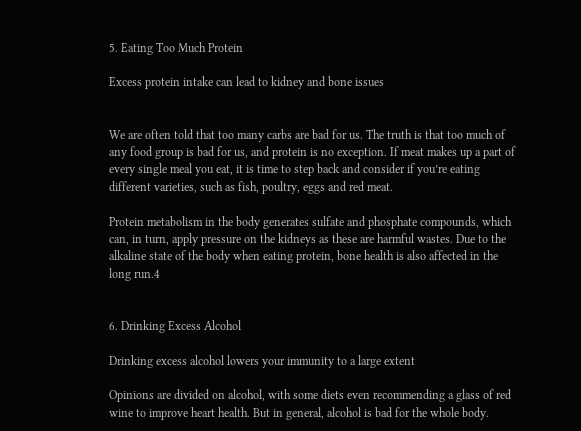5. Eating Too Much Protein

Excess protein intake can lead to kidney and bone issues


We are often told that too many carbs are bad for us. The truth is that too much of any food group is bad for us, and protein is no exception. If meat makes up a part of every single meal you eat, it is time to step back and consider if you’re eating different varieties, such as fish, poultry, eggs and red meat.

Protein metabolism in the body generates sulfate and phosphate compounds, which can, in turn, apply pressure on the kidneys as these are harmful wastes. Due to the alkaline state of the body when eating protein, bone health is also affected in the long run.4


6. Drinking Excess Alcohol

Drinking excess alcohol lowers your immunity to a large extent

Opinions are divided on alcohol, with some diets even recommending a glass of red wine to improve heart health. But in general, alcohol is bad for the whole body.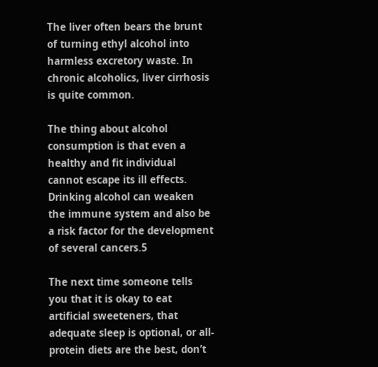The liver often bears the brunt of turning ethyl alcohol into harmless excretory waste. In chronic alcoholics, liver cirrhosis is quite common.

The thing about alcohol consumption is that even a healthy and fit individual cannot escape its ill effects. Drinking alcohol can weaken the immune system and also be a risk factor for the development of several cancers.5

The next time someone tells you that it is okay to eat artificial sweeteners, that adequate sleep is optional, or all-protein diets are the best, don’t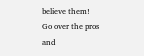believe them! Go over the pros and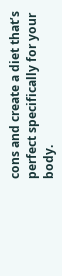cons and create a diet that’s perfect specifically for your body.